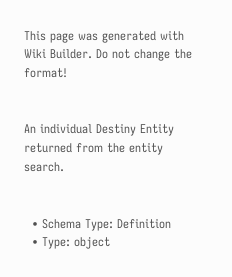This page was generated with Wiki Builder. Do not change the format!


An individual Destiny Entity returned from the entity search.


  • Schema Type: Definition
  • Type: object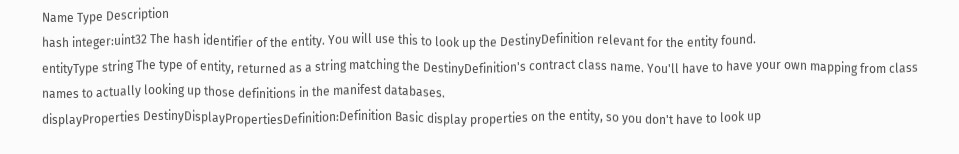Name Type Description
hash integer:uint32 The hash identifier of the entity. You will use this to look up the DestinyDefinition relevant for the entity found.
entityType string The type of entity, returned as a string matching the DestinyDefinition's contract class name. You'll have to have your own mapping from class names to actually looking up those definitions in the manifest databases.
displayProperties DestinyDisplayPropertiesDefinition:Definition Basic display properties on the entity, so you don't have to look up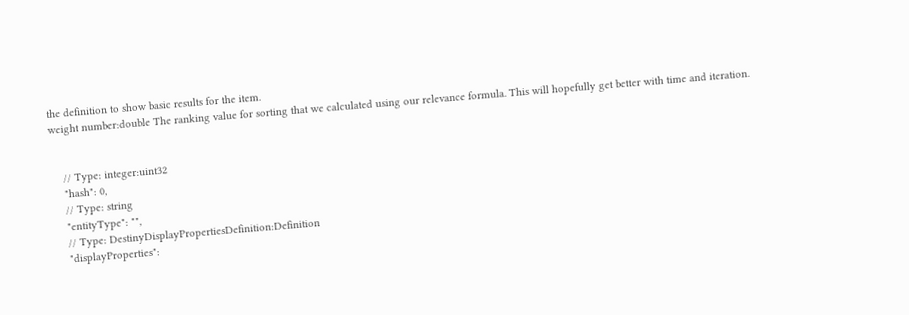the definition to show basic results for the item.
weight number:double The ranking value for sorting that we calculated using our relevance formula. This will hopefully get better with time and iteration.


    // Type: integer:uint32
    "hash": 0,
    // Type: string
    "entityType": "",
    // Type: DestinyDisplayPropertiesDefinition:Definition
    "displayProperties":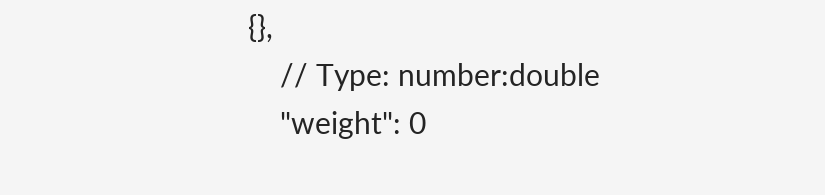{},
    // Type: number:double
    "weight": 0